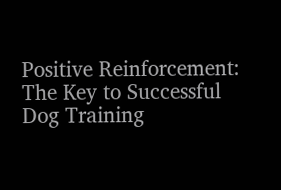Positive Reinforcement: The Key to Successful Dog Training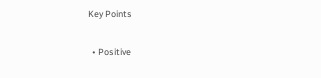Key Points

  • Positive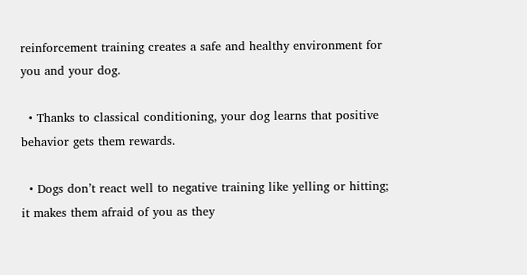reinforcement training creates a safe and healthy environment for you and your dog.

  • Thanks to classical conditioning, your dog learns that positive behavior gets them rewards.

  • Dogs don’t react well to negative training like yelling or hitting; it makes them afraid of you as they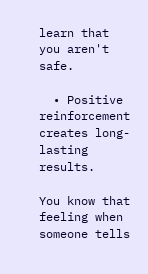learn that you aren't safe.

  • Positive reinforcement creates long-lasting results.

You know that feeling when someone tells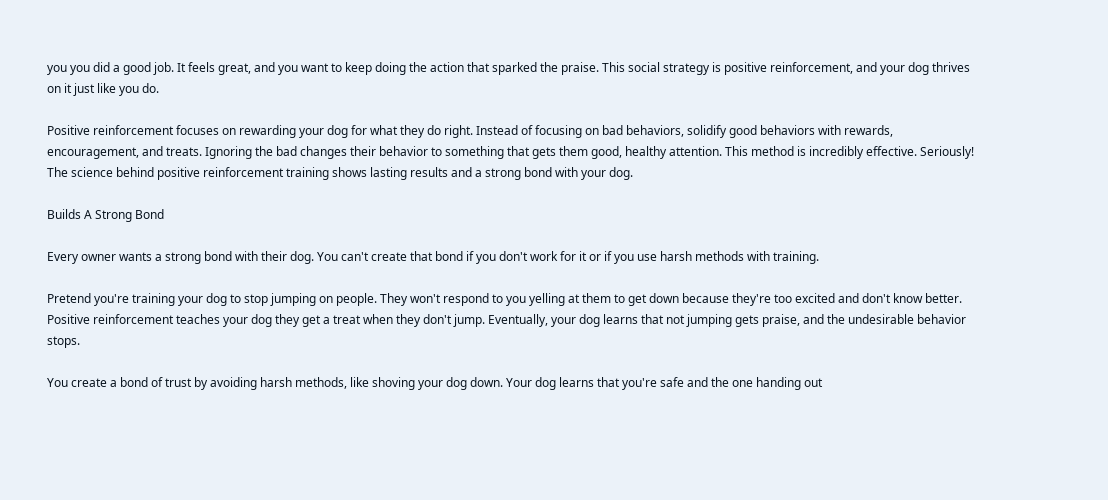you you did a good job. It feels great, and you want to keep doing the action that sparked the praise. This social strategy is positive reinforcement, and your dog thrives on it just like you do.

Positive reinforcement focuses on rewarding your dog for what they do right. Instead of focusing on bad behaviors, solidify good behaviors with rewards, encouragement, and treats. Ignoring the bad changes their behavior to something that gets them good, healthy attention. This method is incredibly effective. Seriously! The science behind positive reinforcement training shows lasting results and a strong bond with your dog.

Builds A Strong Bond

Every owner wants a strong bond with their dog. You can't create that bond if you don't work for it or if you use harsh methods with training.

Pretend you're training your dog to stop jumping on people. They won't respond to you yelling at them to get down because they're too excited and don't know better. Positive reinforcement teaches your dog they get a treat when they don't jump. Eventually, your dog learns that not jumping gets praise, and the undesirable behavior stops.

You create a bond of trust by avoiding harsh methods, like shoving your dog down. Your dog learns that you're safe and the one handing out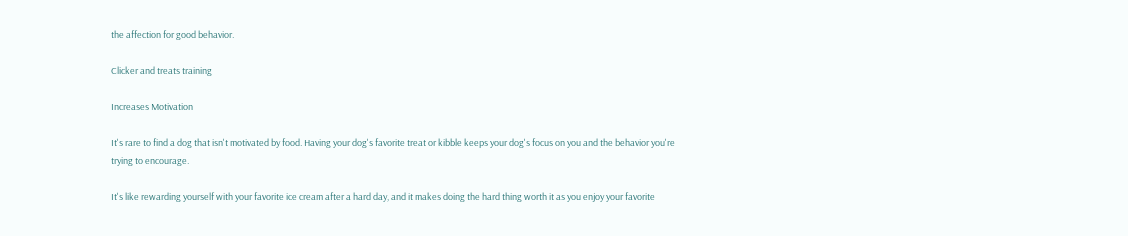the affection for good behavior.

Clicker and treats training

Increases Motivation

It's rare to find a dog that isn't motivated by food. Having your dog's favorite treat or kibble keeps your dog's focus on you and the behavior you're trying to encourage.

It's like rewarding yourself with your favorite ice cream after a hard day, and it makes doing the hard thing worth it as you enjoy your favorite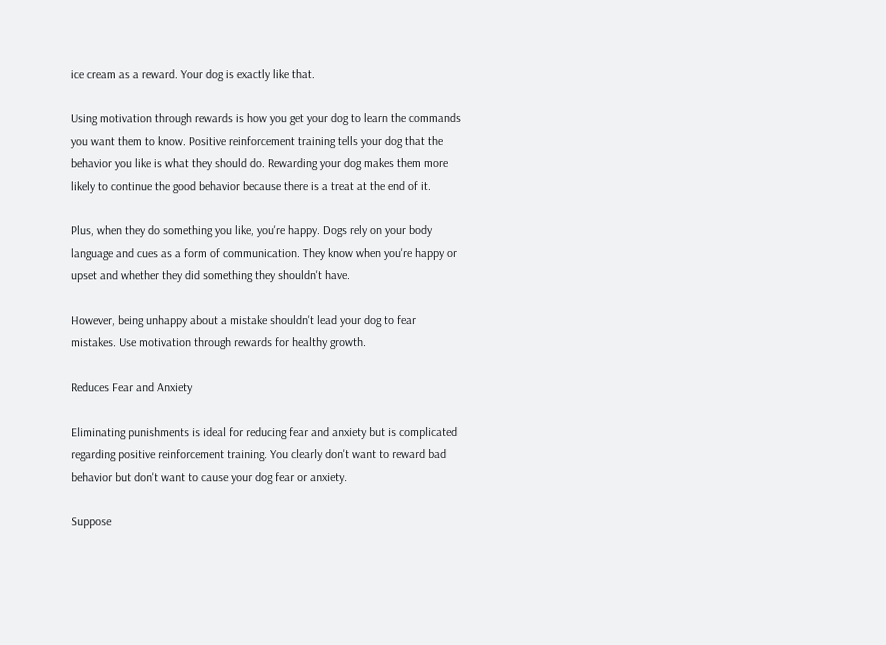ice cream as a reward. Your dog is exactly like that.

Using motivation through rewards is how you get your dog to learn the commands you want them to know. Positive reinforcement training tells your dog that the behavior you like is what they should do. Rewarding your dog makes them more likely to continue the good behavior because there is a treat at the end of it.

Plus, when they do something you like, you're happy. Dogs rely on your body language and cues as a form of communication. They know when you're happy or upset and whether they did something they shouldn't have.

However, being unhappy about a mistake shouldn't lead your dog to fear mistakes. Use motivation through rewards for healthy growth.

Reduces Fear and Anxiety

Eliminating punishments is ideal for reducing fear and anxiety but is complicated regarding positive reinforcement training. You clearly don't want to reward bad behavior but don't want to cause your dog fear or anxiety.

Suppose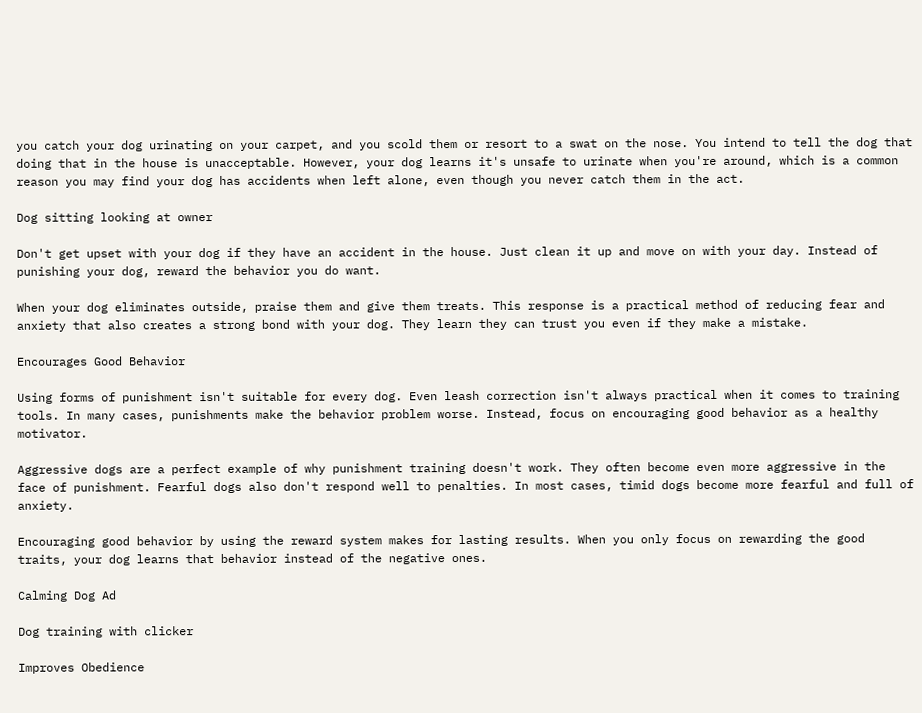you catch your dog urinating on your carpet, and you scold them or resort to a swat on the nose. You intend to tell the dog that doing that in the house is unacceptable. However, your dog learns it's unsafe to urinate when you're around, which is a common reason you may find your dog has accidents when left alone, even though you never catch them in the act.

Dog sitting looking at owner

Don't get upset with your dog if they have an accident in the house. Just clean it up and move on with your day. Instead of punishing your dog, reward the behavior you do want.

When your dog eliminates outside, praise them and give them treats. This response is a practical method of reducing fear and anxiety that also creates a strong bond with your dog. They learn they can trust you even if they make a mistake.

Encourages Good Behavior

Using forms of punishment isn't suitable for every dog. Even leash correction isn't always practical when it comes to training tools. In many cases, punishments make the behavior problem worse. Instead, focus on encouraging good behavior as a healthy motivator.

Aggressive dogs are a perfect example of why punishment training doesn't work. They often become even more aggressive in the face of punishment. Fearful dogs also don't respond well to penalties. In most cases, timid dogs become more fearful and full of anxiety.

Encouraging good behavior by using the reward system makes for lasting results. When you only focus on rewarding the good traits, your dog learns that behavior instead of the negative ones.

Calming Dog Ad

Dog training with clicker

Improves Obedience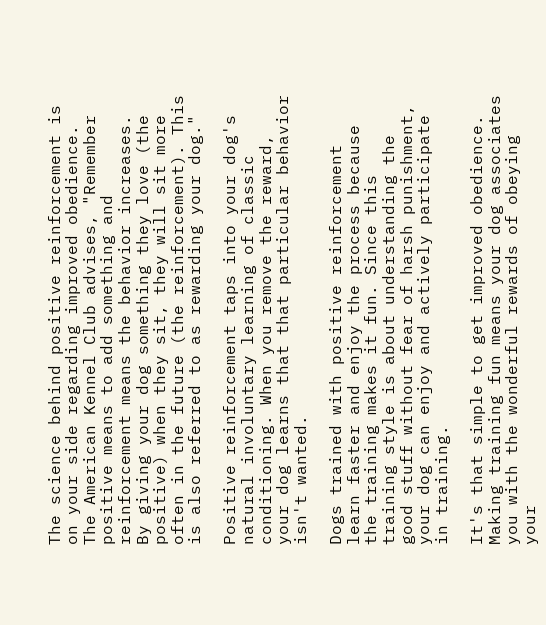The science behind positive reinforcement is on your side regarding improved obedience. The American Kennel Club advises, "Remember positive means to add something and reinforcement means the behavior increases. By giving your dog something they love (the positive) when they sit, they will sit more often in the future (the reinforcement). This is also referred to as rewarding your dog."

Positive reinforcement taps into your dog's natural involuntary learning of classic conditioning. When you remove the reward, your dog learns that that particular behavior isn't wanted.

Dogs trained with positive reinforcement learn faster and enjoy the process because the training makes it fun. Since this training style is about understanding the good stuff without fear of harsh punishment, your dog can enjoy and actively participate in training.

It's that simple to get improved obedience. Making training fun means your dog associates you with the wonderful rewards of obeying your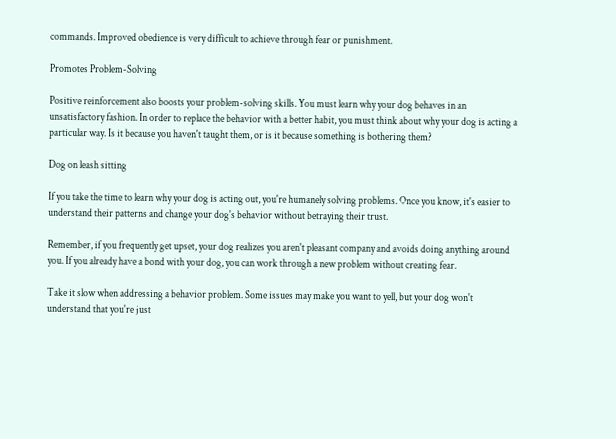commands. Improved obedience is very difficult to achieve through fear or punishment.

Promotes Problem-Solving

Positive reinforcement also boosts your problem-solving skills. You must learn why your dog behaves in an unsatisfactory fashion. In order to replace the behavior with a better habit, you must think about why your dog is acting a particular way. Is it because you haven't taught them, or is it because something is bothering them?

Dog on leash sitting

If you take the time to learn why your dog is acting out, you're humanely solving problems. Once you know, it's easier to understand their patterns and change your dog's behavior without betraying their trust.

Remember, if you frequently get upset, your dog realizes you aren't pleasant company and avoids doing anything around you. If you already have a bond with your dog, you can work through a new problem without creating fear.

Take it slow when addressing a behavior problem. Some issues may make you want to yell, but your dog won't understand that you're just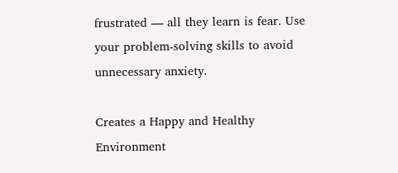frustrated — all they learn is fear. Use your problem-solving skills to avoid unnecessary anxiety.

Creates a Happy and Healthy Environment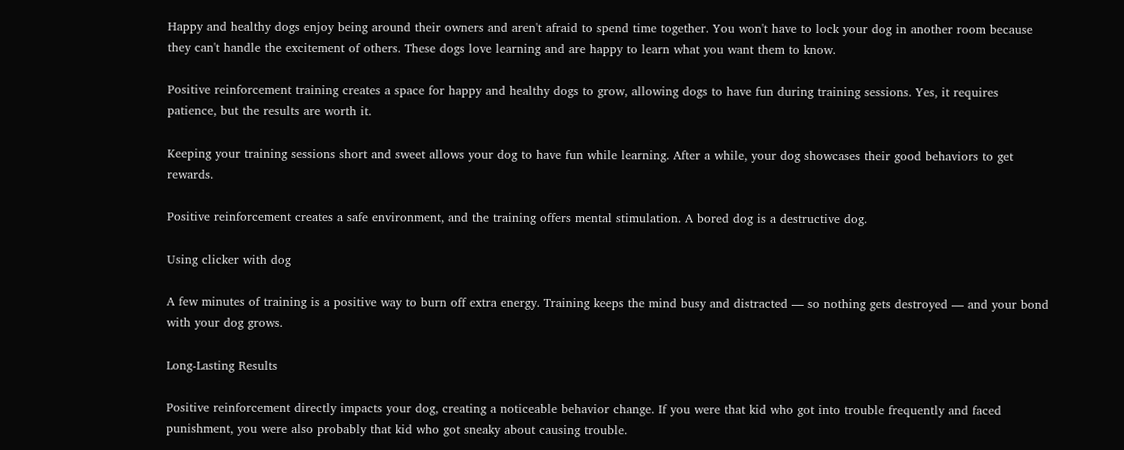Happy and healthy dogs enjoy being around their owners and aren't afraid to spend time together. You won't have to lock your dog in another room because they can't handle the excitement of others. These dogs love learning and are happy to learn what you want them to know.

Positive reinforcement training creates a space for happy and healthy dogs to grow, allowing dogs to have fun during training sessions. Yes, it requires patience, but the results are worth it.

Keeping your training sessions short and sweet allows your dog to have fun while learning. After a while, your dog showcases their good behaviors to get rewards.

Positive reinforcement creates a safe environment, and the training offers mental stimulation. A bored dog is a destructive dog.

Using clicker with dog

A few minutes of training is a positive way to burn off extra energy. Training keeps the mind busy and distracted — so nothing gets destroyed — and your bond with your dog grows.

Long-Lasting Results

Positive reinforcement directly impacts your dog, creating a noticeable behavior change. If you were that kid who got into trouble frequently and faced punishment, you were also probably that kid who got sneaky about causing trouble.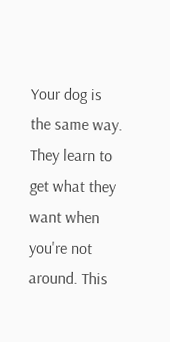Your dog is the same way. They learn to get what they want when you're not around. This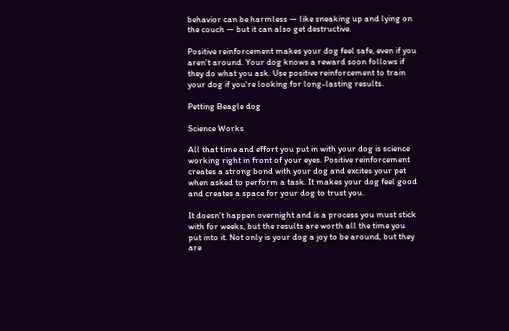behavior can be harmless — like sneaking up and lying on the couch — but it can also get destructive.

Positive reinforcement makes your dog feel safe, even if you aren't around. Your dog knows a reward soon follows if they do what you ask. Use positive reinforcement to train your dog if you're looking for long-lasting results.

Petting Beagle dog

Science Works

All that time and effort you put in with your dog is science working right in front of your eyes. Positive reinforcement creates a strong bond with your dog and excites your pet when asked to perform a task. It makes your dog feel good and creates a space for your dog to trust you.

It doesn't happen overnight and is a process you must stick with for weeks, but the results are worth all the time you put into it. Not only is your dog a joy to be around, but they are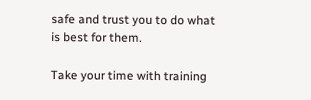safe and trust you to do what is best for them.

Take your time with training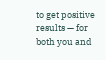to get positive results — for both you and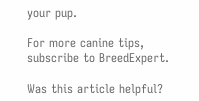your pup.

For more canine tips, subscribe to BreedExpert.

Was this article helpful?